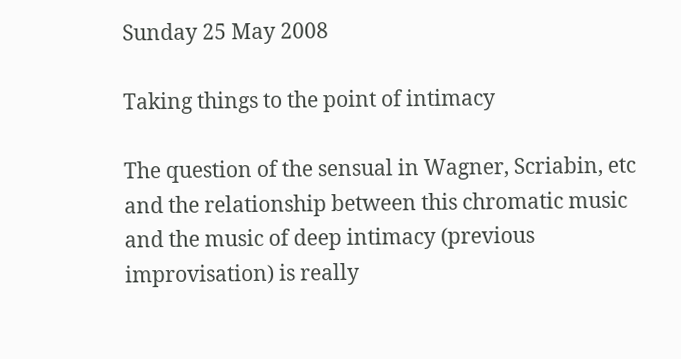Sunday 25 May 2008

Taking things to the point of intimacy

The question of the sensual in Wagner, Scriabin, etc and the relationship between this chromatic music and the music of deep intimacy (previous improvisation) is really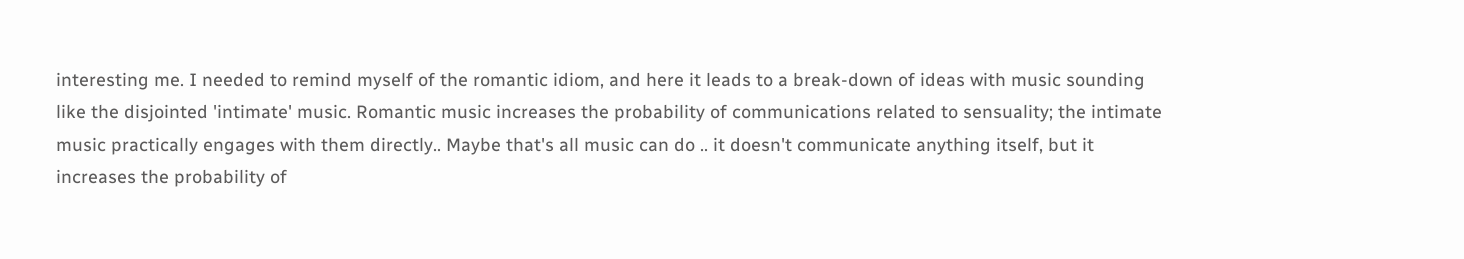interesting me. I needed to remind myself of the romantic idiom, and here it leads to a break-down of ideas with music sounding like the disjointed 'intimate' music. Romantic music increases the probability of communications related to sensuality; the intimate music practically engages with them directly.. Maybe that's all music can do .. it doesn't communicate anything itself, but it increases the probability of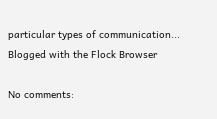particular types of communication...
Blogged with the Flock Browser

No comments: